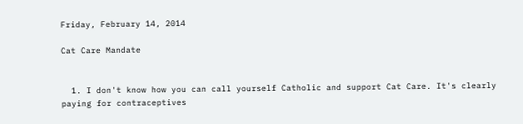Friday, February 14, 2014

Cat Care Mandate


  1. I don't know how you can call yourself Catholic and support Cat Care. It's clearly paying for contraceptives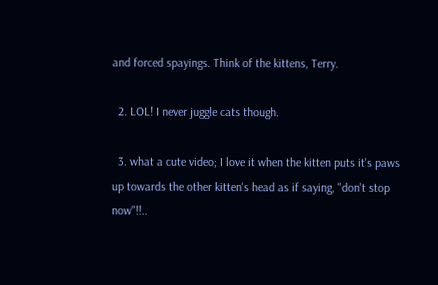and forced spayings. Think of the kittens, Terry.

  2. LOL! I never juggle cats though.

  3. what a cute video; I love it when the kitten puts it's paws up towards the other kitten's head as if saying, "don't stop now"!!..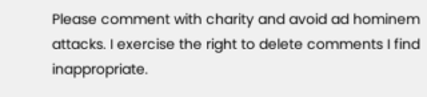Please comment with charity and avoid ad hominem attacks. I exercise the right to delete comments I find inappropriate.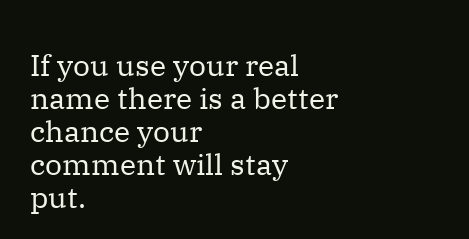If you use your real name there is a better chance your comment will stay put.